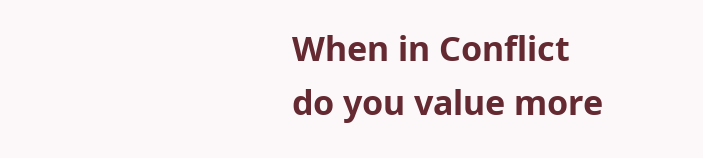When in Conflict do you value more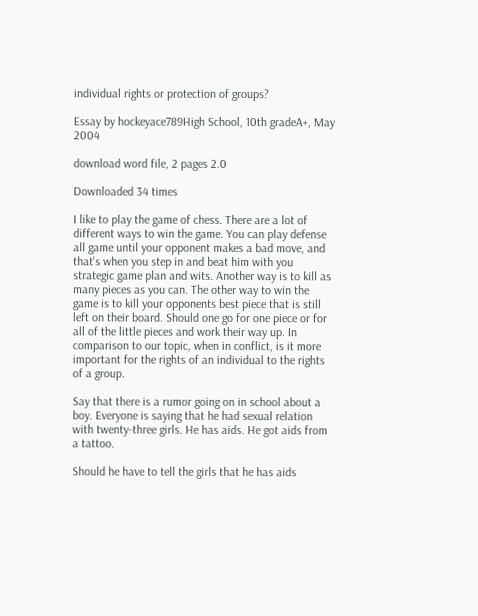individual rights or protection of groups?

Essay by hockeyace789High School, 10th gradeA+, May 2004

download word file, 2 pages 2.0

Downloaded 34 times

I like to play the game of chess. There are a lot of different ways to win the game. You can play defense all game until your opponent makes a bad move, and that's when you step in and beat him with you strategic game plan and wits. Another way is to kill as many pieces as you can. The other way to win the game is to kill your opponents best piece that is still left on their board. Should one go for one piece or for all of the little pieces and work their way up. In comparison to our topic, when in conflict, is it more important for the rights of an individual to the rights of a group.

Say that there is a rumor going on in school about a boy. Everyone is saying that he had sexual relation with twenty-three girls. He has aids. He got aids from a tattoo.

Should he have to tell the girls that he has aids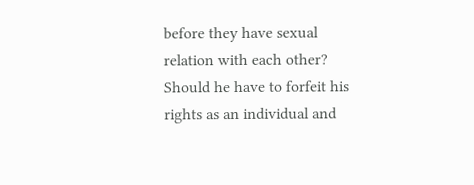before they have sexual relation with each other? Should he have to forfeit his rights as an individual and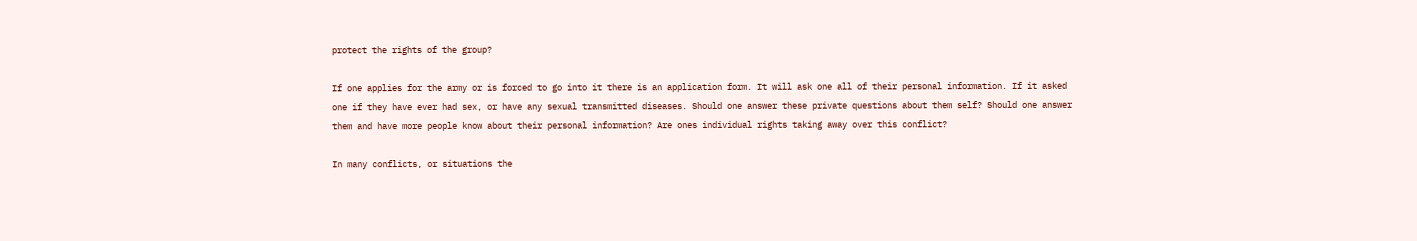protect the rights of the group?

If one applies for the army or is forced to go into it there is an application form. It will ask one all of their personal information. If it asked one if they have ever had sex, or have any sexual transmitted diseases. Should one answer these private questions about them self? Should one answer them and have more people know about their personal information? Are ones individual rights taking away over this conflict?

In many conflicts, or situations the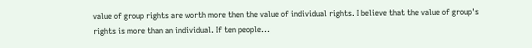value of group rights are worth more then the value of individual rights. I believe that the value of group's rights is more than an individual. If ten people...